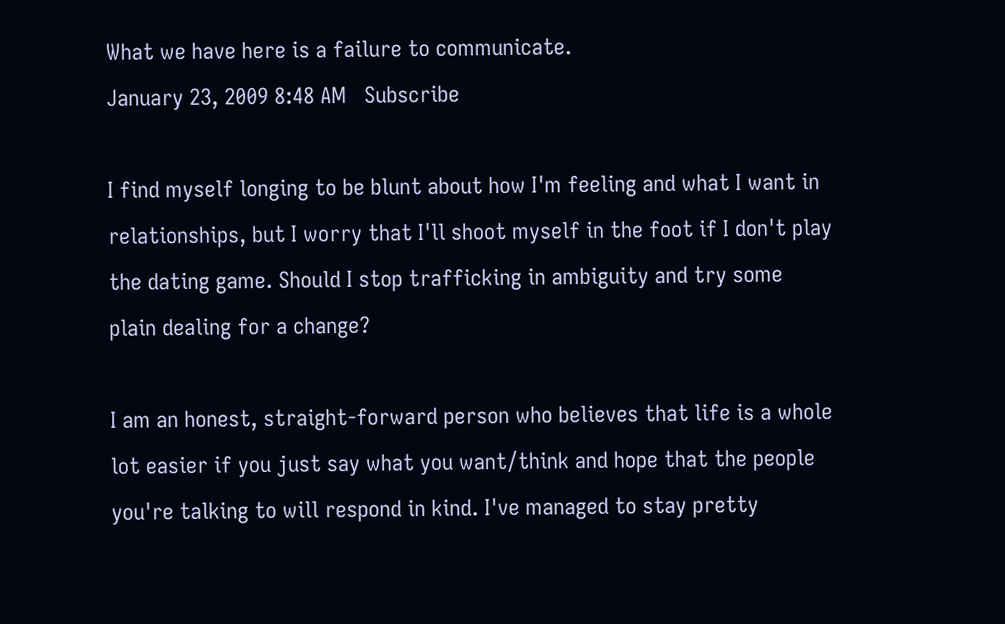What we have here is a failure to communicate.
January 23, 2009 8:48 AM   Subscribe

I find myself longing to be blunt about how I'm feeling and what I want in relationships, but I worry that I'll shoot myself in the foot if I don't play the dating game. Should I stop trafficking in ambiguity and try some plain dealing for a change?

I am an honest, straight-forward person who believes that life is a whole lot easier if you just say what you want/think and hope that the people you're talking to will respond in kind. I've managed to stay pretty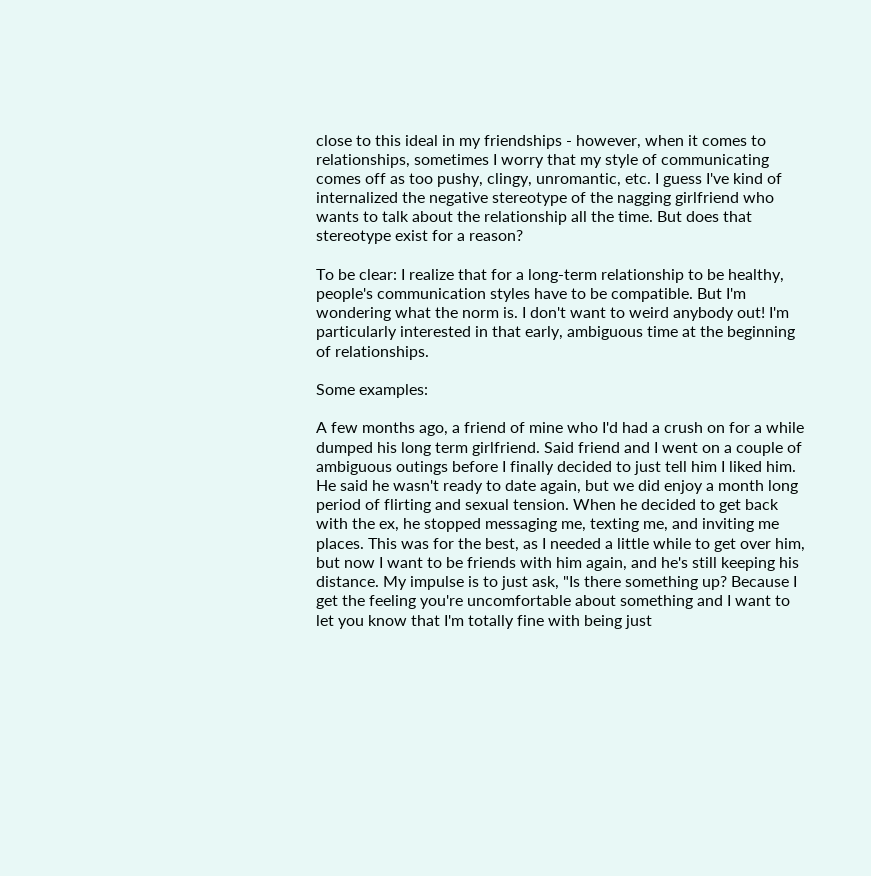close to this ideal in my friendships - however, when it comes to relationships, sometimes I worry that my style of communicating comes off as too pushy, clingy, unromantic, etc. I guess I've kind of internalized the negative stereotype of the nagging girlfriend who wants to talk about the relationship all the time. But does that stereotype exist for a reason?

To be clear: I realize that for a long-term relationship to be healthy, people's communication styles have to be compatible. But I'm wondering what the norm is. I don't want to weird anybody out! I'm particularly interested in that early, ambiguous time at the beginning of relationships.

Some examples:

A few months ago, a friend of mine who I'd had a crush on for a while dumped his long term girlfriend. Said friend and I went on a couple of ambiguous outings before I finally decided to just tell him I liked him. He said he wasn't ready to date again, but we did enjoy a month long period of flirting and sexual tension. When he decided to get back with the ex, he stopped messaging me, texting me, and inviting me places. This was for the best, as I needed a little while to get over him, but now I want to be friends with him again, and he's still keeping his distance. My impulse is to just ask, "Is there something up? Because I get the feeling you're uncomfortable about something and I want to let you know that I'm totally fine with being just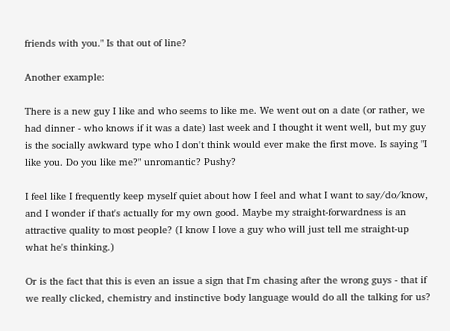friends with you." Is that out of line?

Another example:

There is a new guy I like and who seems to like me. We went out on a date (or rather, we had dinner - who knows if it was a date) last week and I thought it went well, but my guy is the socially awkward type who I don't think would ever make the first move. Is saying "I like you. Do you like me?" unromantic? Pushy?

I feel like I frequently keep myself quiet about how I feel and what I want to say/do/know, and I wonder if that's actually for my own good. Maybe my straight-forwardness is an attractive quality to most people? (I know I love a guy who will just tell me straight-up what he's thinking.)

Or is the fact that this is even an issue a sign that I'm chasing after the wrong guys - that if we really clicked, chemistry and instinctive body language would do all the talking for us?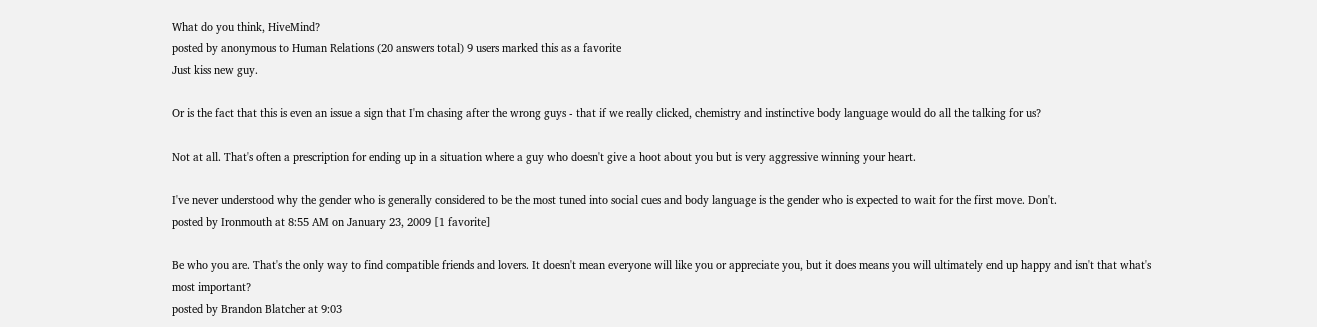What do you think, HiveMind?
posted by anonymous to Human Relations (20 answers total) 9 users marked this as a favorite
Just kiss new guy.

Or is the fact that this is even an issue a sign that I'm chasing after the wrong guys - that if we really clicked, chemistry and instinctive body language would do all the talking for us?

Not at all. That's often a prescription for ending up in a situation where a guy who doesn't give a hoot about you but is very aggressive winning your heart.

I've never understood why the gender who is generally considered to be the most tuned into social cues and body language is the gender who is expected to wait for the first move. Don't.
posted by Ironmouth at 8:55 AM on January 23, 2009 [1 favorite]

Be who you are. That's the only way to find compatible friends and lovers. It doesn't mean everyone will like you or appreciate you, but it does means you will ultimately end up happy and isn't that what's most important?
posted by Brandon Blatcher at 9:03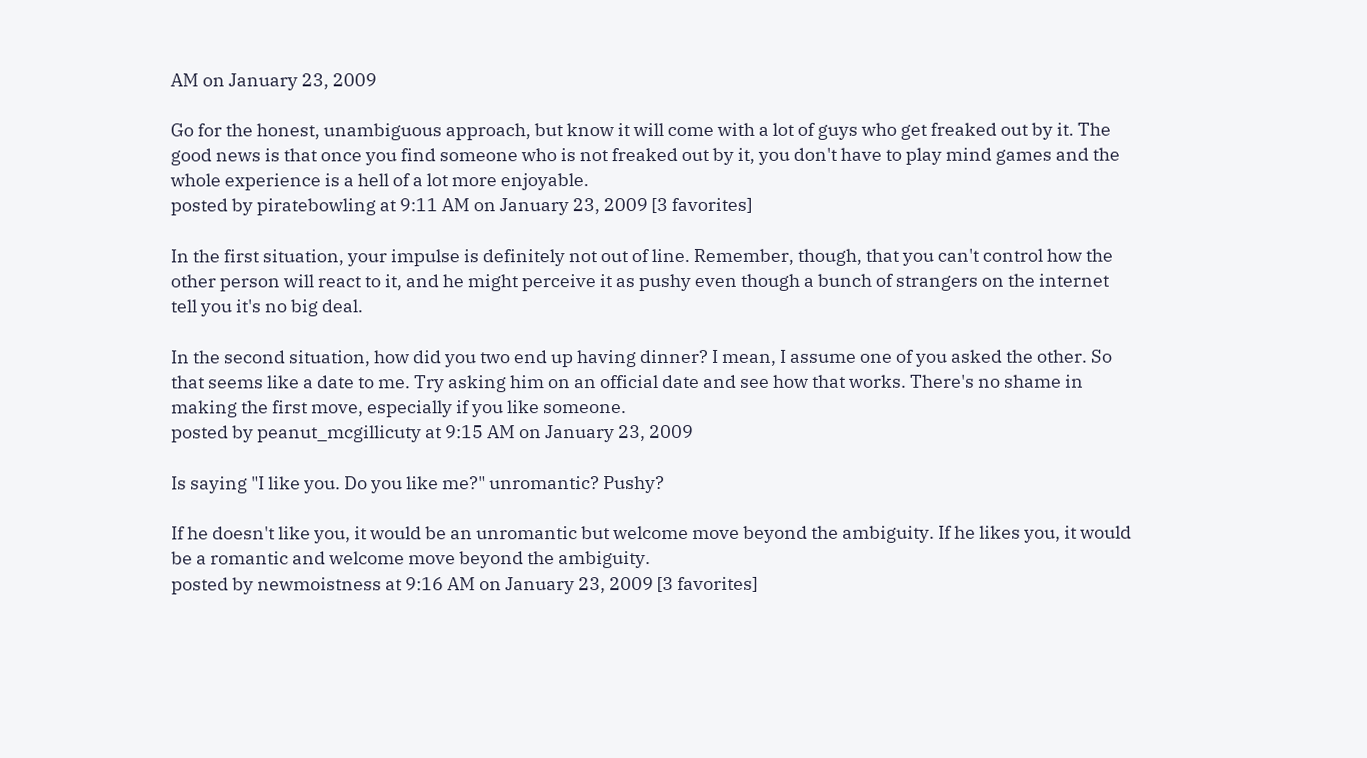AM on January 23, 2009

Go for the honest, unambiguous approach, but know it will come with a lot of guys who get freaked out by it. The good news is that once you find someone who is not freaked out by it, you don't have to play mind games and the whole experience is a hell of a lot more enjoyable.
posted by piratebowling at 9:11 AM on January 23, 2009 [3 favorites]

In the first situation, your impulse is definitely not out of line. Remember, though, that you can't control how the other person will react to it, and he might perceive it as pushy even though a bunch of strangers on the internet tell you it's no big deal.

In the second situation, how did you two end up having dinner? I mean, I assume one of you asked the other. So that seems like a date to me. Try asking him on an official date and see how that works. There's no shame in making the first move, especially if you like someone.
posted by peanut_mcgillicuty at 9:15 AM on January 23, 2009

Is saying "I like you. Do you like me?" unromantic? Pushy?

If he doesn't like you, it would be an unromantic but welcome move beyond the ambiguity. If he likes you, it would be a romantic and welcome move beyond the ambiguity.
posted by newmoistness at 9:16 AM on January 23, 2009 [3 favorites]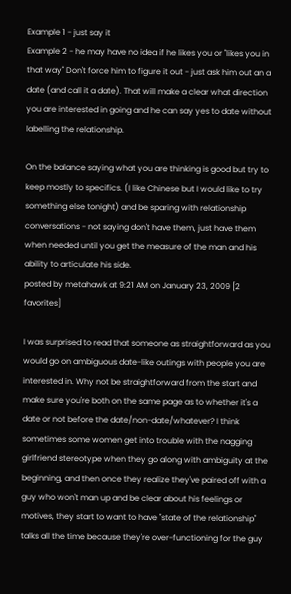Example 1 - just say it
Example 2 - he may have no idea if he likes you or "likes you in that way" Don't force him to figure it out - just ask him out an a date (and call it a date). That will make a clear what direction you are interested in going and he can say yes to date without labelling the relationship.

On the balance saying what you are thinking is good but try to keep mostly to specifics. (I like Chinese but I would like to try something else tonight) and be sparing with relationship conversations - not saying don't have them, just have them when needed until you get the measure of the man and his ability to articulate his side.
posted by metahawk at 9:21 AM on January 23, 2009 [2 favorites]

I was surprised to read that someone as straightforward as you would go on ambiguous date-like outings with people you are interested in. Why not be straightforward from the start and make sure you're both on the same page as to whether it's a date or not before the date/non-date/whatever? I think sometimes some women get into trouble with the nagging girlfriend stereotype when they go along with ambiguity at the beginning, and then once they realize they've paired off with a guy who won't man up and be clear about his feelings or motives, they start to want to have "state of the relationship" talks all the time because they're over-functioning for the guy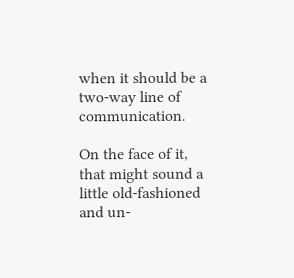when it should be a two-way line of communication.

On the face of it, that might sound a little old-fashioned and un-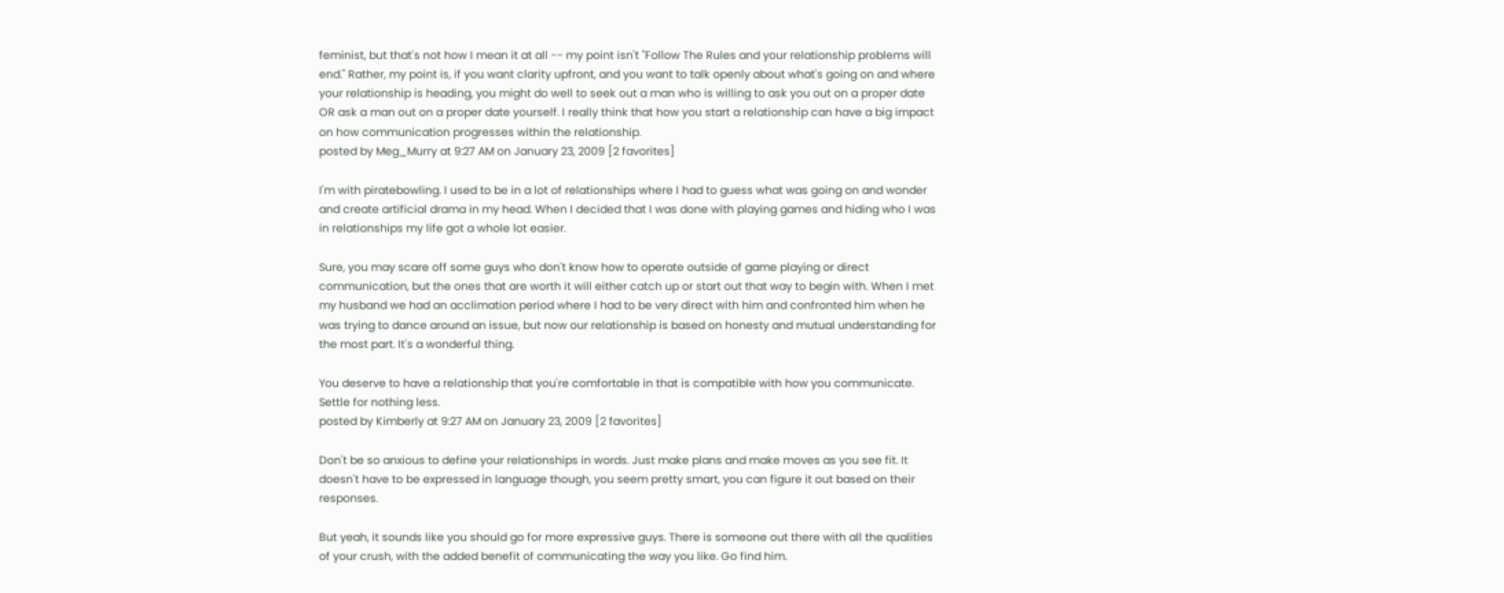feminist, but that's not how I mean it at all -- my point isn't "Follow The Rules and your relationship problems will end." Rather, my point is, if you want clarity upfront, and you want to talk openly about what's going on and where your relationship is heading, you might do well to seek out a man who is willing to ask you out on a proper date OR ask a man out on a proper date yourself. I really think that how you start a relationship can have a big impact on how communication progresses within the relationship.
posted by Meg_Murry at 9:27 AM on January 23, 2009 [2 favorites]

I'm with piratebowling. I used to be in a lot of relationships where I had to guess what was going on and wonder and create artificial drama in my head. When I decided that I was done with playing games and hiding who I was in relationships my life got a whole lot easier.

Sure, you may scare off some guys who don't know how to operate outside of game playing or direct communication, but the ones that are worth it will either catch up or start out that way to begin with. When I met my husband we had an acclimation period where I had to be very direct with him and confronted him when he was trying to dance around an issue, but now our relationship is based on honesty and mutual understanding for the most part. It's a wonderful thing.

You deserve to have a relationship that you're comfortable in that is compatible with how you communicate. Settle for nothing less.
posted by Kimberly at 9:27 AM on January 23, 2009 [2 favorites]

Don't be so anxious to define your relationships in words. Just make plans and make moves as you see fit. It doesn't have to be expressed in language though, you seem pretty smart, you can figure it out based on their responses.

But yeah, it sounds like you should go for more expressive guys. There is someone out there with all the qualities of your crush, with the added benefit of communicating the way you like. Go find him.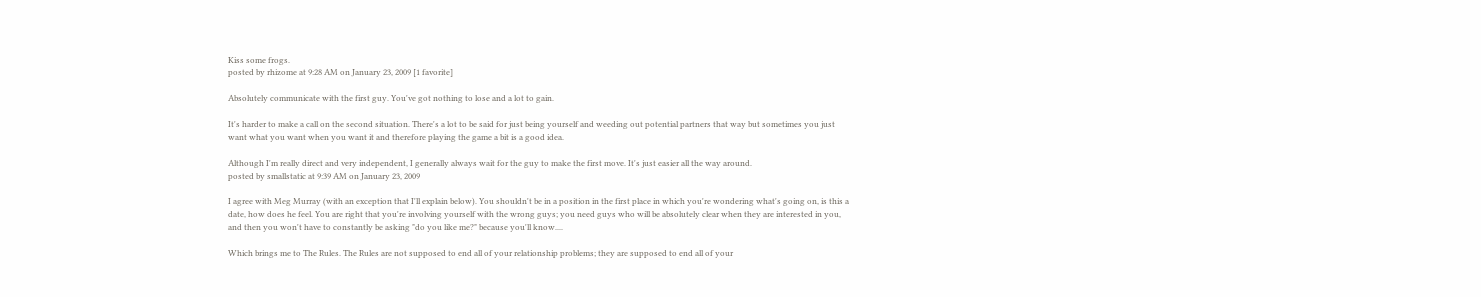Kiss some frogs.
posted by rhizome at 9:28 AM on January 23, 2009 [1 favorite]

Absolutely communicate with the first guy. You've got nothing to lose and a lot to gain.

It's harder to make a call on the second situation. There's a lot to be said for just being yourself and weeding out potential partners that way but sometimes you just want what you want when you want it and therefore playing the game a bit is a good idea.

Although I'm really direct and very independent, I generally always wait for the guy to make the first move. It's just easier all the way around.
posted by smallstatic at 9:39 AM on January 23, 2009

I agree with Meg Murray (with an exception that I'll explain below). You shouldn't be in a position in the first place in which you're wondering what's going on, is this a date, how does he feel. You are right that you're involving yourself with the wrong guys; you need guys who will be absolutely clear when they are interested in you, and then you won't have to constantly be asking "do you like me?" because you'll know....

Which brings me to The Rules. The Rules are not supposed to end all of your relationship problems; they are supposed to end all of your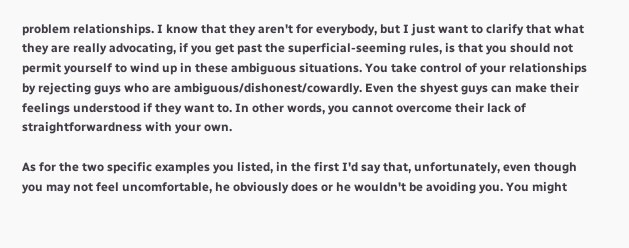problem relationships. I know that they aren't for everybody, but I just want to clarify that what they are really advocating, if you get past the superficial-seeming rules, is that you should not permit yourself to wind up in these ambiguous situations. You take control of your relationships by rejecting guys who are ambiguous/dishonest/cowardly. Even the shyest guys can make their feelings understood if they want to. In other words, you cannot overcome their lack of straightforwardness with your own.

As for the two specific examples you listed, in the first I'd say that, unfortunately, even though you may not feel uncomfortable, he obviously does or he wouldn't be avoiding you. You might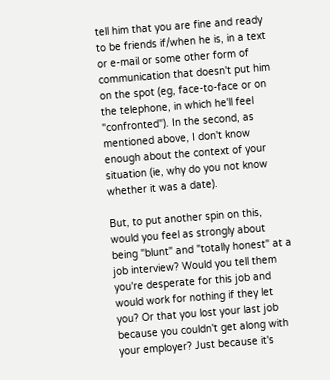tell him that you are fine and ready to be friends if/when he is, in a text or e-mail or some other form of communication that doesn't put him on the spot (eg, face-to-face or on the telephone, in which he'll feel "confronted"). In the second, as mentioned above, I don't know enough about the context of your situation (ie, why do you not know whether it was a date).

But, to put another spin on this, would you feel as strongly about being "blunt" and "totally honest" at a job interview? Would you tell them you're desperate for this job and would work for nothing if they let you? Or that you lost your last job because you couldn't get along with your employer? Just because it's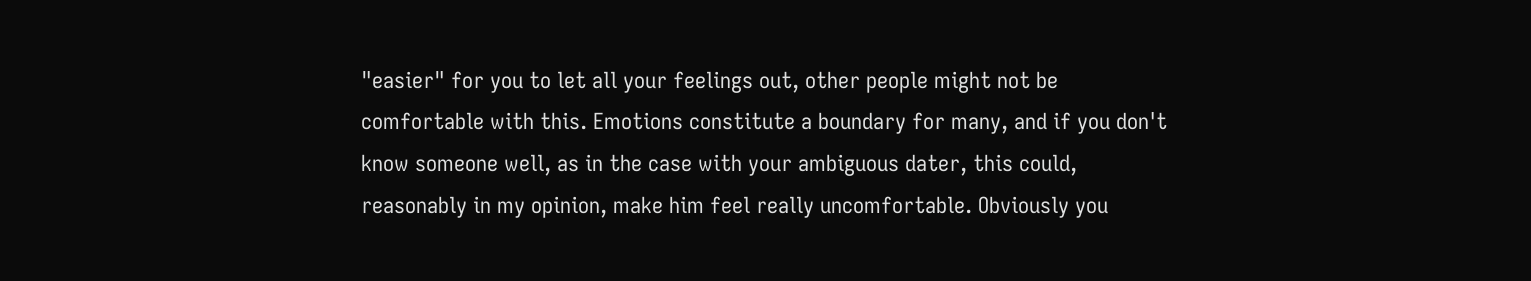"easier" for you to let all your feelings out, other people might not be comfortable with this. Emotions constitute a boundary for many, and if you don't know someone well, as in the case with your ambiguous dater, this could, reasonably in my opinion, make him feel really uncomfortable. Obviously you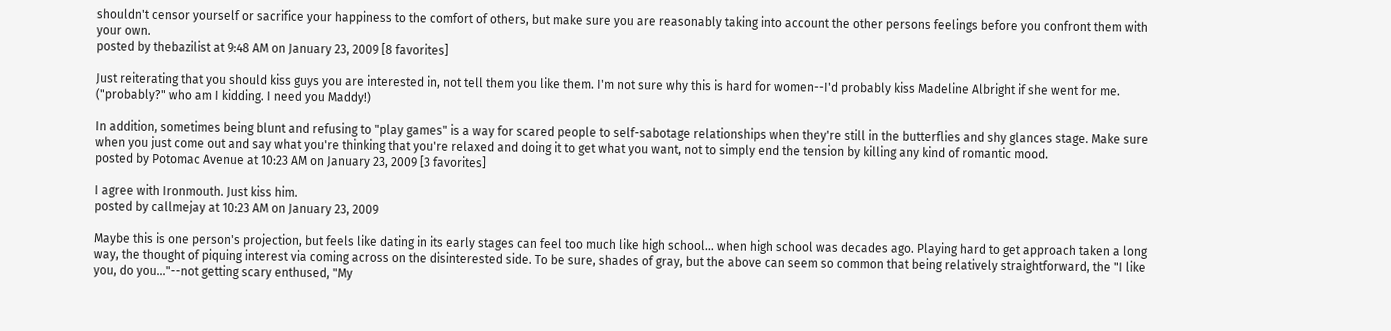shouldn't censor yourself or sacrifice your happiness to the comfort of others, but make sure you are reasonably taking into account the other persons feelings before you confront them with your own.
posted by thebazilist at 9:48 AM on January 23, 2009 [8 favorites]

Just reiterating that you should kiss guys you are interested in, not tell them you like them. I'm not sure why this is hard for women--I'd probably kiss Madeline Albright if she went for me. ("probably?" who am I kidding. I need you Maddy!)

In addition, sometimes being blunt and refusing to "play games" is a way for scared people to self-sabotage relationships when they're still in the butterflies and shy glances stage. Make sure when you just come out and say what you're thinking that you're relaxed and doing it to get what you want, not to simply end the tension by killing any kind of romantic mood.
posted by Potomac Avenue at 10:23 AM on January 23, 2009 [3 favorites]

I agree with Ironmouth. Just kiss him.
posted by callmejay at 10:23 AM on January 23, 2009

Maybe this is one person's projection, but feels like dating in its early stages can feel too much like high school... when high school was decades ago. Playing hard to get approach taken a long way, the thought of piquing interest via coming across on the disinterested side. To be sure, shades of gray, but the above can seem so common that being relatively straightforward, the "I like you, do you..."--not getting scary enthused, "My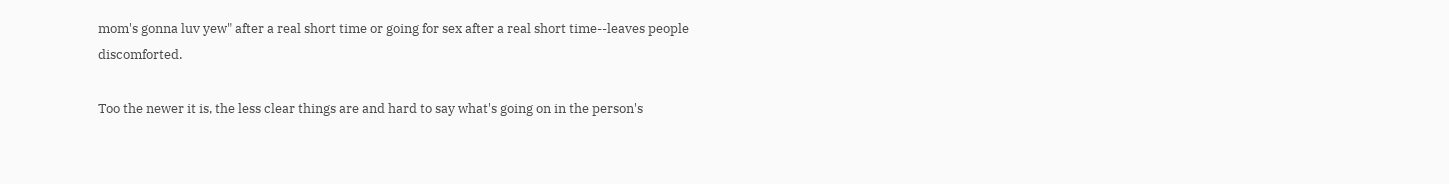mom's gonna luv yew" after a real short time or going for sex after a real short time--leaves people discomforted.

Too the newer it is, the less clear things are and hard to say what's going on in the person's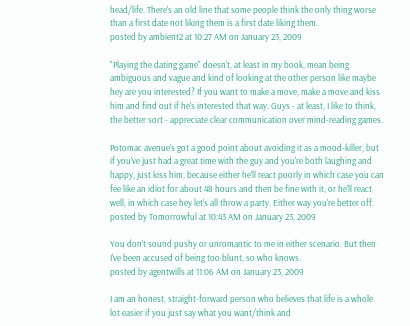head/life. There's an old line that some people think the only thing worse than a first date not liking them is a first date liking them.
posted by ambient2 at 10:27 AM on January 23, 2009

"Playing the dating game" doesn't, at least in my book, mean being ambiguous and vague and kind of looking at the other person like maybe hey are you interested? If you want to make a move, make a move and kiss him and find out if he's interested that way. Guys - at least, I like to think, the better sort - appreciate clear communication over mind-reading games.

Potomac avenue's got a good point about avoiding it as a mood-killer, but if you've just had a great time with the guy and you're both laughing and happy, just kiss him, because either he'll react poorly in which case you can fee like an idiot for about 48 hours and then be fine with it, or he'll react well, in which case hey let's all throw a party. Either way you're better off.
posted by Tomorrowful at 10:43 AM on January 23, 2009

You don't sound pushy or unromantic to me in either scenario. But then I've been accused of being too blunt, so who knows.
posted by agentwills at 11:06 AM on January 23, 2009

I am an honest, straight-forward person who believes that life is a whole lot easier if you just say what you want/think and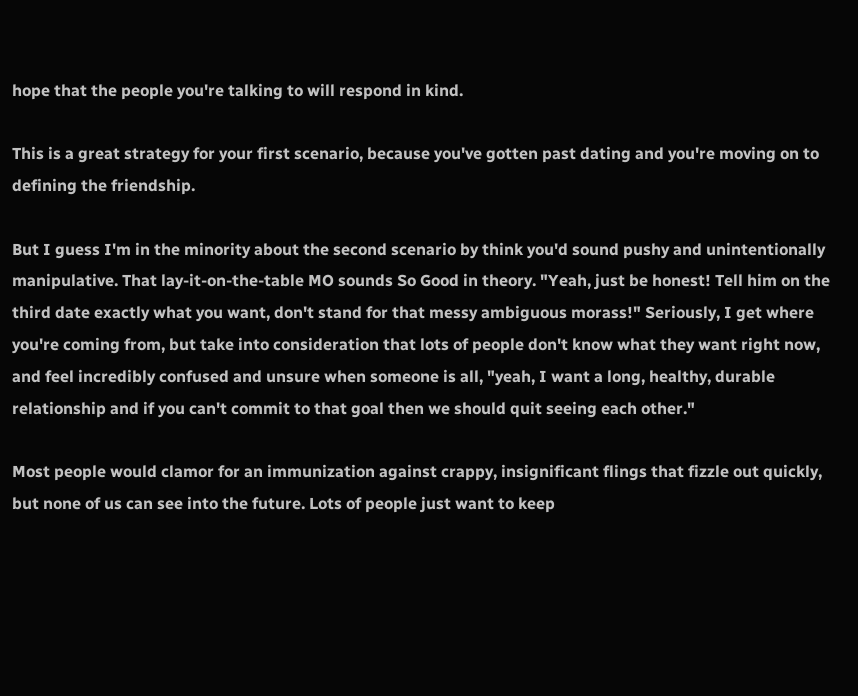hope that the people you're talking to will respond in kind.

This is a great strategy for your first scenario, because you've gotten past dating and you're moving on to defining the friendship.

But I guess I'm in the minority about the second scenario by think you'd sound pushy and unintentionally manipulative. That lay-it-on-the-table MO sounds So Good in theory. "Yeah, just be honest! Tell him on the third date exactly what you want, don't stand for that messy ambiguous morass!" Seriously, I get where you're coming from, but take into consideration that lots of people don't know what they want right now, and feel incredibly confused and unsure when someone is all, "yeah, I want a long, healthy, durable relationship and if you can't commit to that goal then we should quit seeing each other."

Most people would clamor for an immunization against crappy, insignificant flings that fizzle out quickly, but none of us can see into the future. Lots of people just want to keep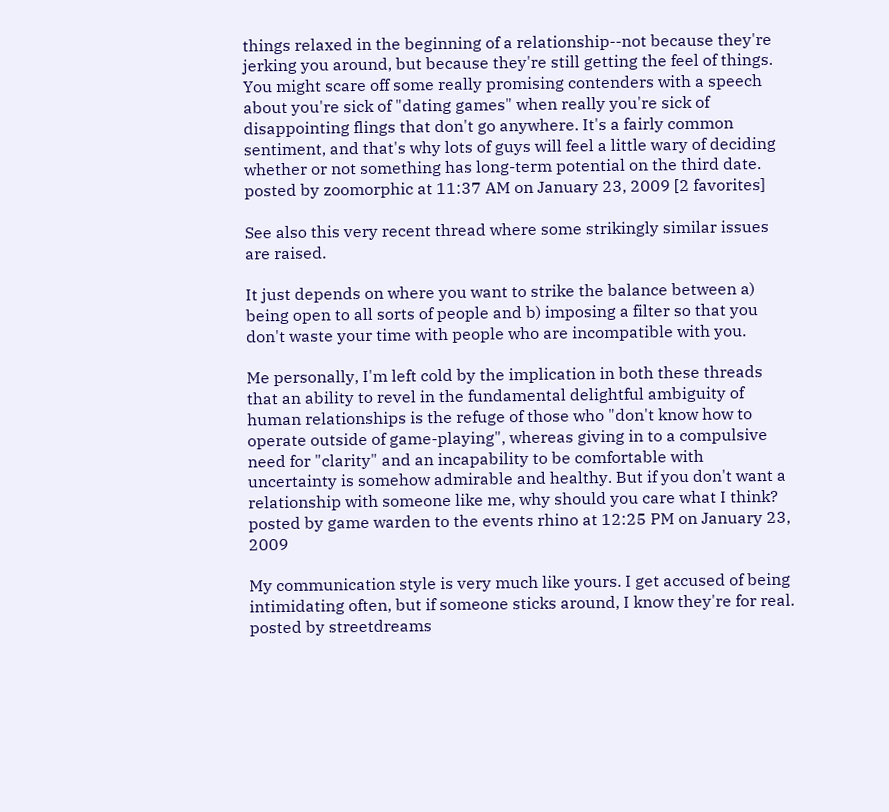things relaxed in the beginning of a relationship--not because they're jerking you around, but because they're still getting the feel of things. You might scare off some really promising contenders with a speech about you're sick of "dating games" when really you're sick of disappointing flings that don't go anywhere. It's a fairly common sentiment, and that's why lots of guys will feel a little wary of deciding whether or not something has long-term potential on the third date.
posted by zoomorphic at 11:37 AM on January 23, 2009 [2 favorites]

See also this very recent thread where some strikingly similar issues are raised.

It just depends on where you want to strike the balance between a) being open to all sorts of people and b) imposing a filter so that you don't waste your time with people who are incompatible with you.

Me personally, I'm left cold by the implication in both these threads that an ability to revel in the fundamental delightful ambiguity of human relationships is the refuge of those who "don't know how to operate outside of game-playing", whereas giving in to a compulsive need for "clarity" and an incapability to be comfortable with uncertainty is somehow admirable and healthy. But if you don't want a relationship with someone like me, why should you care what I think?
posted by game warden to the events rhino at 12:25 PM on January 23, 2009

My communication style is very much like yours. I get accused of being intimidating often, but if someone sticks around, I know they're for real.
posted by streetdreams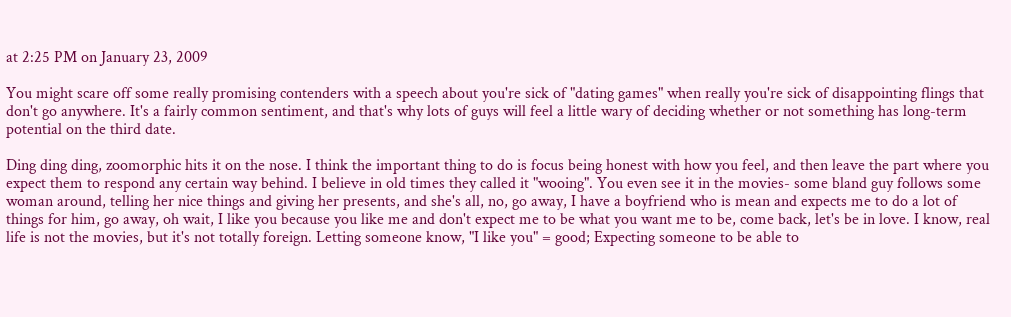at 2:25 PM on January 23, 2009

You might scare off some really promising contenders with a speech about you're sick of "dating games" when really you're sick of disappointing flings that don't go anywhere. It's a fairly common sentiment, and that's why lots of guys will feel a little wary of deciding whether or not something has long-term potential on the third date.

Ding ding ding, zoomorphic hits it on the nose. I think the important thing to do is focus being honest with how you feel, and then leave the part where you expect them to respond any certain way behind. I believe in old times they called it "wooing". You even see it in the movies- some bland guy follows some woman around, telling her nice things and giving her presents, and she's all, no, go away, I have a boyfriend who is mean and expects me to do a lot of things for him, go away, oh wait, I like you because you like me and don't expect me to be what you want me to be, come back, let's be in love. I know, real life is not the movies, but it's not totally foreign. Letting someone know, "I like you" = good; Expecting someone to be able to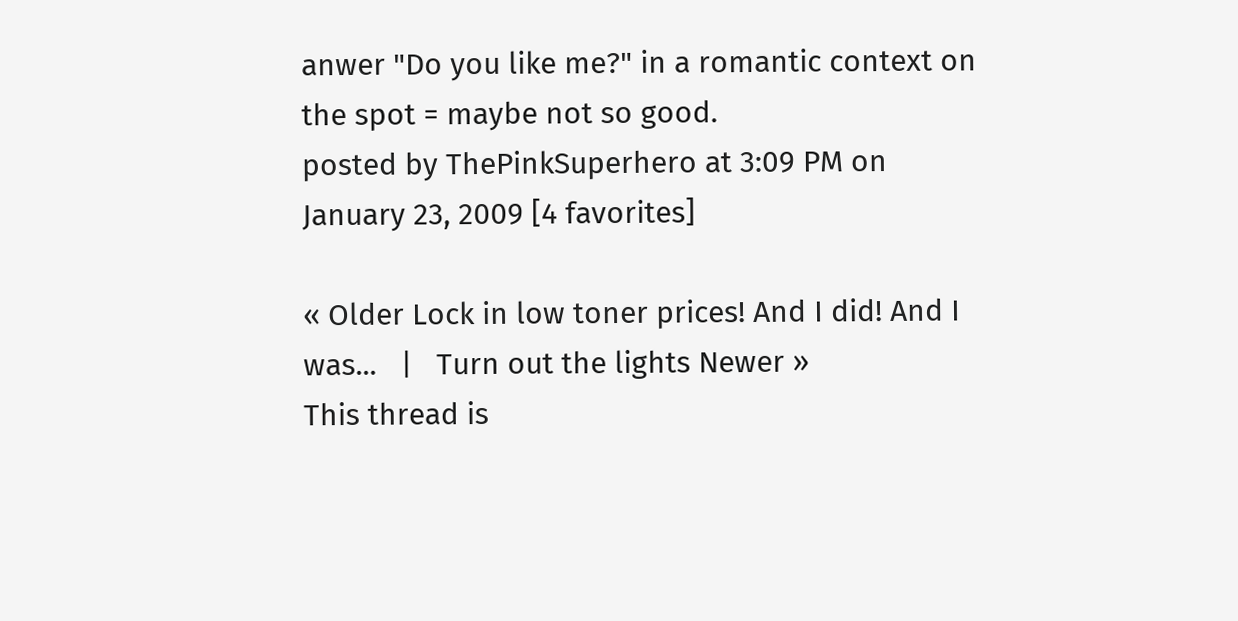anwer "Do you like me?" in a romantic context on the spot = maybe not so good.
posted by ThePinkSuperhero at 3:09 PM on January 23, 2009 [4 favorites]

« Older Lock in low toner prices! And I did! And I was...   |   Turn out the lights Newer »
This thread is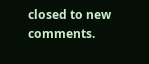closed to new comments.